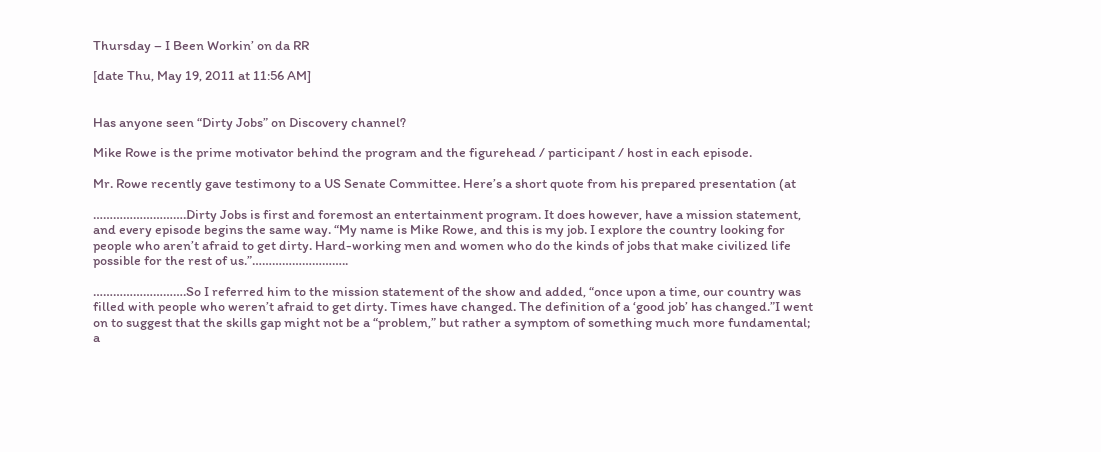Thursday – I Been Workin’ on da RR

[date Thu, May 19, 2011 at 11:56 AM]


Has anyone seen “Dirty Jobs” on Discovery channel?

Mike Rowe is the prime motivator behind the program and the figurehead / participant / host in each episode.

Mr. Rowe recently gave testimony to a US Senate Committee. Here’s a short quote from his prepared presentation (at

……………………….Dirty Jobs is first and foremost an entertainment program. It does however, have a mission statement, and every episode begins the same way. “My name is Mike Rowe, and this is my job. I explore the country looking for people who aren’t afraid to get dirty. Hard-working men and women who do the kinds of jobs that make civilized life possible for the rest of us.”………………………..

……………………….So I referred him to the mission statement of the show and added, “once upon a time, our country was filled with people who weren’t afraid to get dirty. Times have changed. The definition of a ‘good job’ has changed.”I went on to suggest that the skills gap might not be a “problem,” but rather a symptom of something much more fundamental; a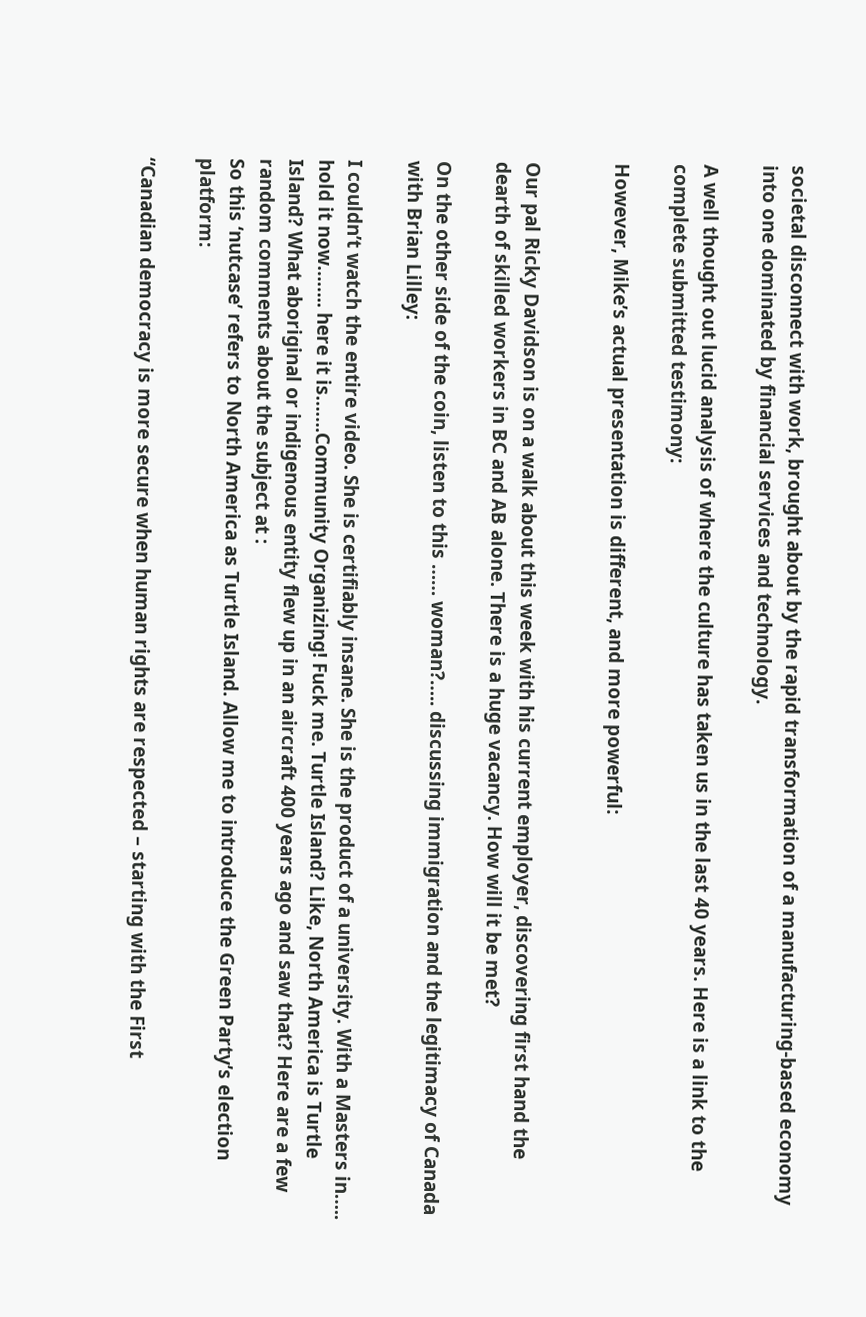societal disconnect with work, brought about by the rapid transformation of a manufacturing-based economy into one dominated by financial services and technology.

A well thought out lucid analysis of where the culture has taken us in the last 40 years. Here is a link to the complete submitted testimony:

However, Mike’s actual presentation is different, and more powerful:


Our pal Ricky Davidson is on a walk about this week with his current employer, discovering first hand the dearth of skilled workers in BC and AB alone. There is a huge vacancy. How will it be met?

On the other side of the coin, listen to this …… woman?….. discussing immigration and the legitimacy of Canada with Brian Lilley:

I couldn’t watch the entire video. She is certifiably insane. She is the product of a university. With a Masters in….. hold it now…….. here it is…….Community Organizing! Fuck me. Turtle Island? Like, North America is Turtle Island? What aboriginal or indigenous entity flew up in an aircraft 400 years ago and saw that? Here are a few random comments about the subject at :
So this ‘nutcase’ refers to North America as Turtle Island. Allow me to introduce the Green Party’s election platform:

“Canadian democracy is more secure when human rights are respected – starting with the First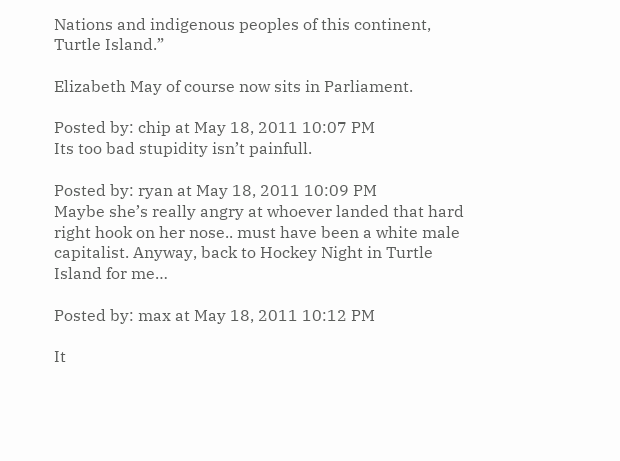Nations and indigenous peoples of this continent, Turtle Island.”

Elizabeth May of course now sits in Parliament.

Posted by: chip at May 18, 2011 10:07 PM
Its too bad stupidity isn’t painfull.

Posted by: ryan at May 18, 2011 10:09 PM
Maybe she’s really angry at whoever landed that hard right hook on her nose.. must have been a white male capitalist. Anyway, back to Hockey Night in Turtle Island for me…

Posted by: max at May 18, 2011 10:12 PM

It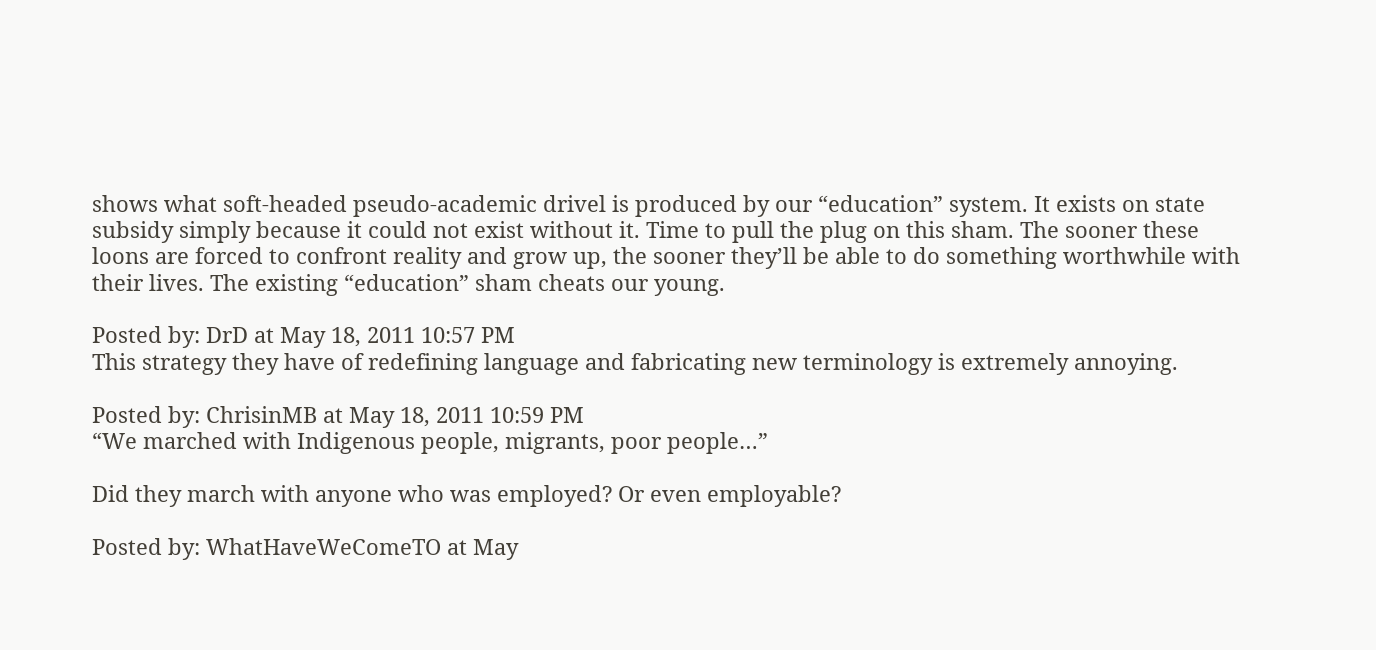shows what soft-headed pseudo-academic drivel is produced by our “education” system. It exists on state subsidy simply because it could not exist without it. Time to pull the plug on this sham. The sooner these loons are forced to confront reality and grow up, the sooner they’ll be able to do something worthwhile with their lives. The existing “education” sham cheats our young.

Posted by: DrD at May 18, 2011 10:57 PM
This strategy they have of redefining language and fabricating new terminology is extremely annoying.

Posted by: ChrisinMB at May 18, 2011 10:59 PM
“We marched with Indigenous people, migrants, poor people…”

Did they march with anyone who was employed? Or even employable?

Posted by: WhatHaveWeComeTO at May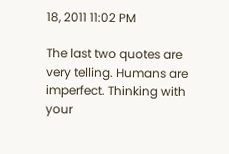18, 2011 11:02 PM

The last two quotes are very telling. Humans are imperfect. Thinking with your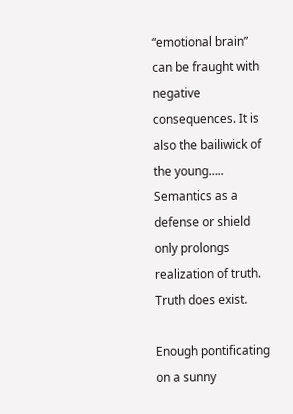“emotional brain” can be fraught with negative consequences. It is also the bailiwick of the young….. Semantics as a defense or shield only prolongs realization of truth. Truth does exist.

Enough pontificating on a sunny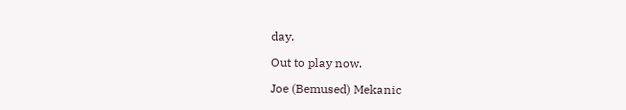day.

Out to play now.

Joe (Bemused) Mekanic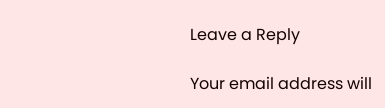Leave a Reply

Your email address will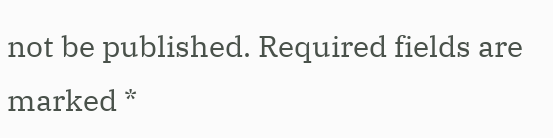not be published. Required fields are marked *